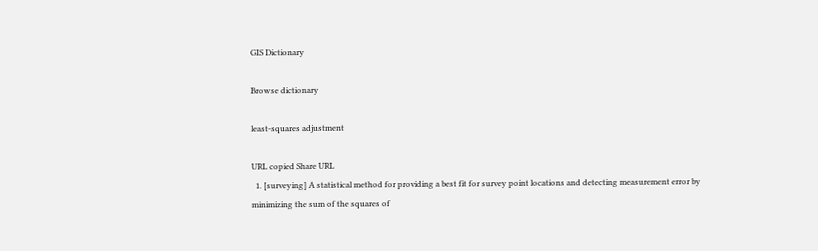GIS Dictionary

Browse dictionary

least-squares adjustment

URL copied Share URL
  1. [surveying] A statistical method for providing a best fit for survey point locations and detecting measurement error by minimizing the sum of the squares of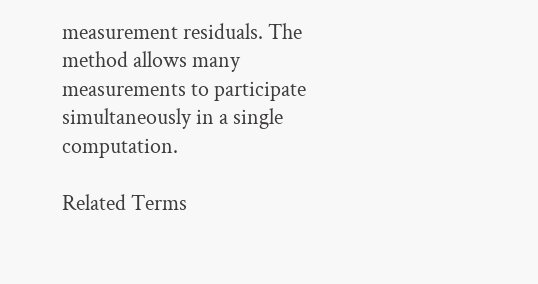measurement residuals. The method allows many measurements to participate simultaneously in a single computation.

Related Terms